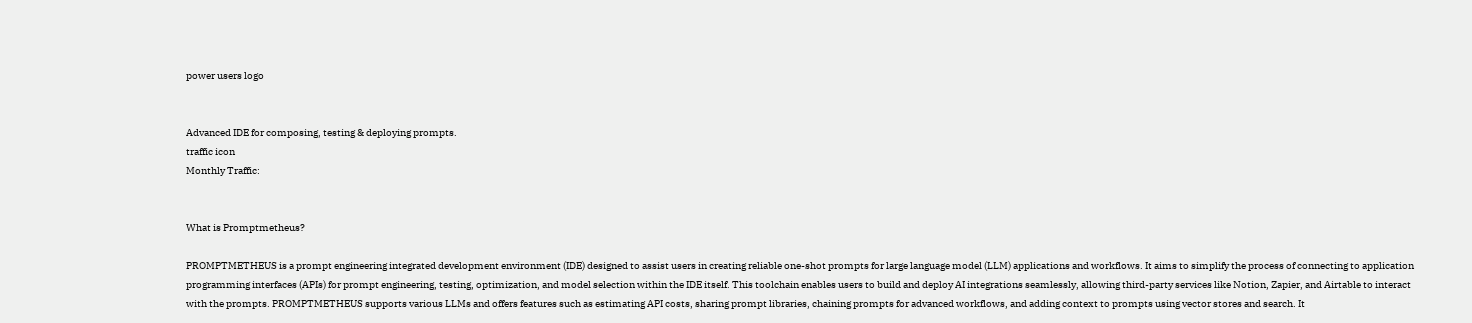power users logo


Advanced IDE for composing, testing & deploying prompts.
traffic icon
Monthly Traffic:


What is Promptmetheus?

PROMPTMETHEUS is a prompt engineering integrated development environment (IDE) designed to assist users in creating reliable one-shot prompts for large language model (LLM) applications and workflows. It aims to simplify the process of connecting to application programming interfaces (APIs) for prompt engineering, testing, optimization, and model selection within the IDE itself. This toolchain enables users to build and deploy AI integrations seamlessly, allowing third-party services like Notion, Zapier, and Airtable to interact with the prompts. PROMPTMETHEUS supports various LLMs and offers features such as estimating API costs, sharing prompt libraries, chaining prompts for advanced workflows, and adding context to prompts using vector stores and search. It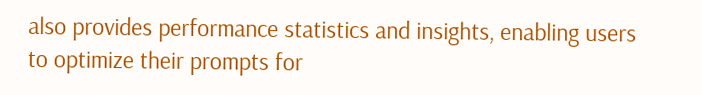also provides performance statistics and insights, enabling users to optimize their prompts for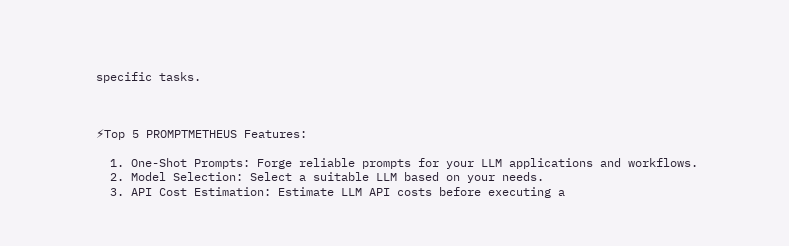specific tasks.



⚡Top 5 PROMPTMETHEUS Features:

  1. One-Shot Prompts: Forge reliable prompts for your LLM applications and workflows.
  2. Model Selection: Select a suitable LLM based on your needs.
  3. API Cost Estimation: Estimate LLM API costs before executing a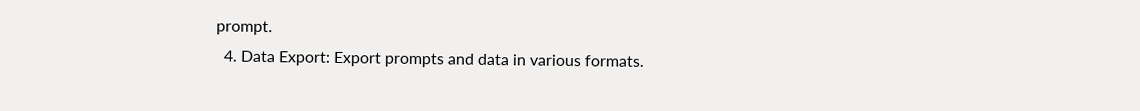prompt.
  4. Data Export: Export prompts and data in various formats.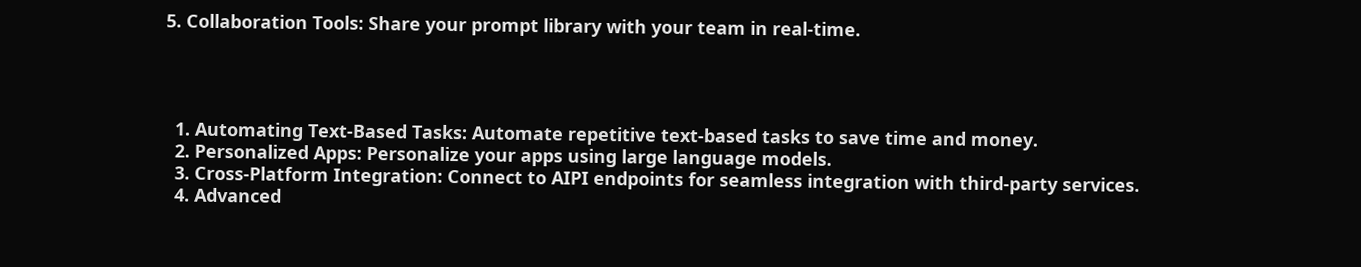5. Collaboration Tools: Share your prompt library with your team in real-time.




  1. Automating Text-Based Tasks: Automate repetitive text-based tasks to save time and money.
  2. Personalized Apps: Personalize your apps using large language models.
  3. Cross-Platform Integration: Connect to AIPI endpoints for seamless integration with third-party services.
  4. Advanced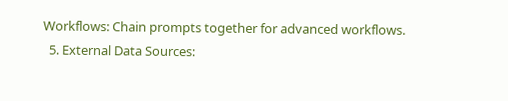Workflows: Chain prompts together for advanced workflows.
  5. External Data Sources: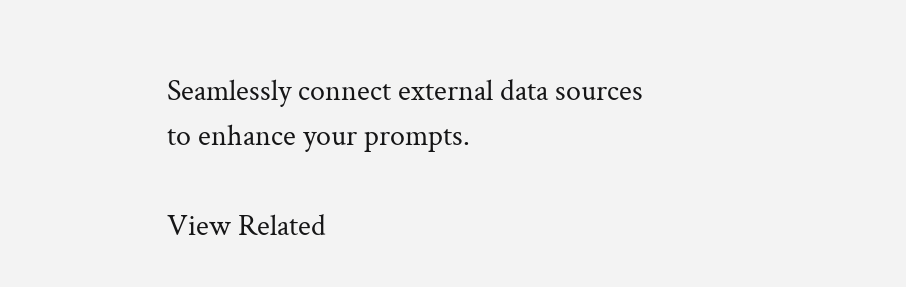Seamlessly connect external data sources to enhance your prompts.

View Related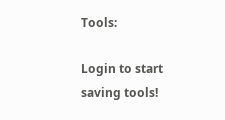Tools:

Login to start saving tools!